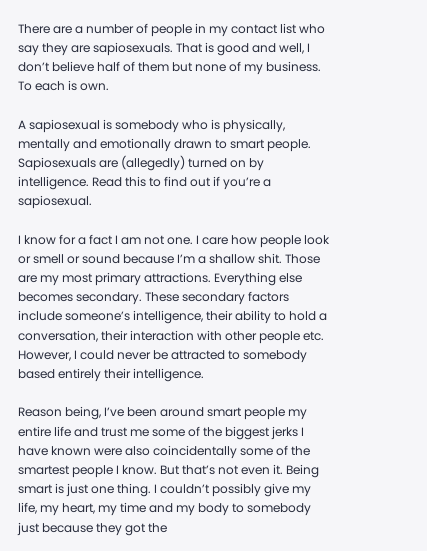There are a number of people in my contact list who say they are sapiosexuals. That is good and well, I don’t believe half of them but none of my business. To each is own.

A sapiosexual is somebody who is physically, mentally and emotionally drawn to smart people. Sapiosexuals are (allegedly) turned on by intelligence. Read this to find out if you’re a sapiosexual.

I know for a fact I am not one. I care how people look or smell or sound because I’m a shallow shit. Those are my most primary attractions. Everything else becomes secondary. These secondary factors include someone’s intelligence, their ability to hold a conversation, their interaction with other people etc. However, I could never be attracted to somebody based entirely their intelligence.

Reason being, I’ve been around smart people my entire life and trust me some of the biggest jerks I have known were also coincidentally some of the smartest people I know. But that’s not even it. Being smart is just one thing. I couldn’t possibly give my life, my heart, my time and my body to somebody just because they got the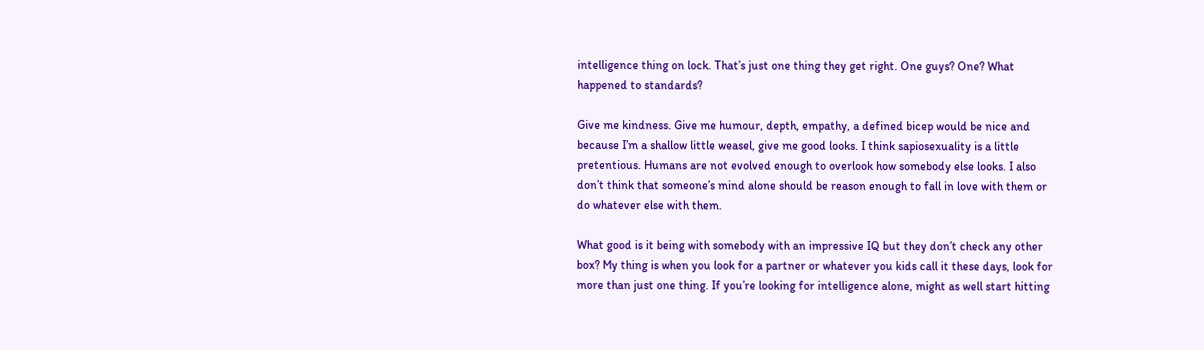intelligence thing on lock. That’s just one thing they get right. One guys? One? What happened to standards?

Give me kindness. Give me humour, depth, empathy, a defined bicep would be nice and because I’m a shallow little weasel, give me good looks. I think sapiosexuality is a little pretentious. Humans are not evolved enough to overlook how somebody else looks. I also don’t think that someone’s mind alone should be reason enough to fall in love with them or do whatever else with them.

What good is it being with somebody with an impressive IQ but they don’t check any other box? My thing is when you look for a partner or whatever you kids call it these days, look for more than just one thing. If you’re looking for intelligence alone, might as well start hitting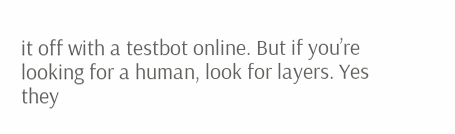it off with a testbot online. But if you’re looking for a human, look for layers. Yes they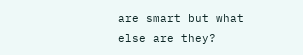are smart but what else are they?